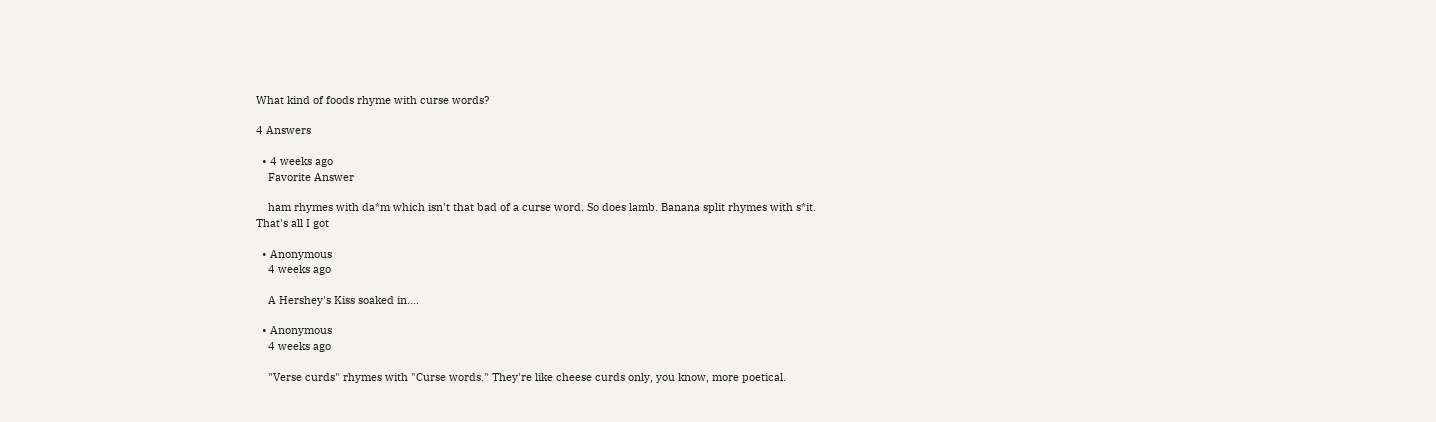What kind of foods rhyme with curse words?

4 Answers

  • 4 weeks ago
    Favorite Answer

    ham rhymes with da*m which isn't that bad of a curse word. So does lamb. Banana split rhymes with s*it. That's all I got

  • Anonymous
    4 weeks ago

    A Hershey's Kiss soaked in....

  • Anonymous
    4 weeks ago

    "Verse curds" rhymes with "Curse words." They're like cheese curds only, you know, more poetical.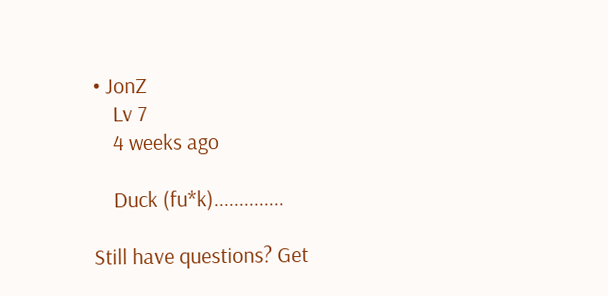• JonZ
    Lv 7
    4 weeks ago

    Duck (fu*k)..............

Still have questions? Get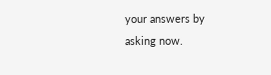your answers by asking now.